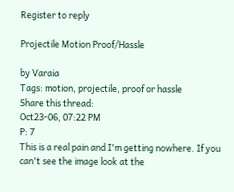Register to reply

Projectile Motion Proof/Hassle

by Varaia
Tags: motion, projectile, proof or hassle
Share this thread:
Oct23-06, 07:22 PM
P: 7
This is a real pain and I'm getting nowhere. If you can't see the image look at the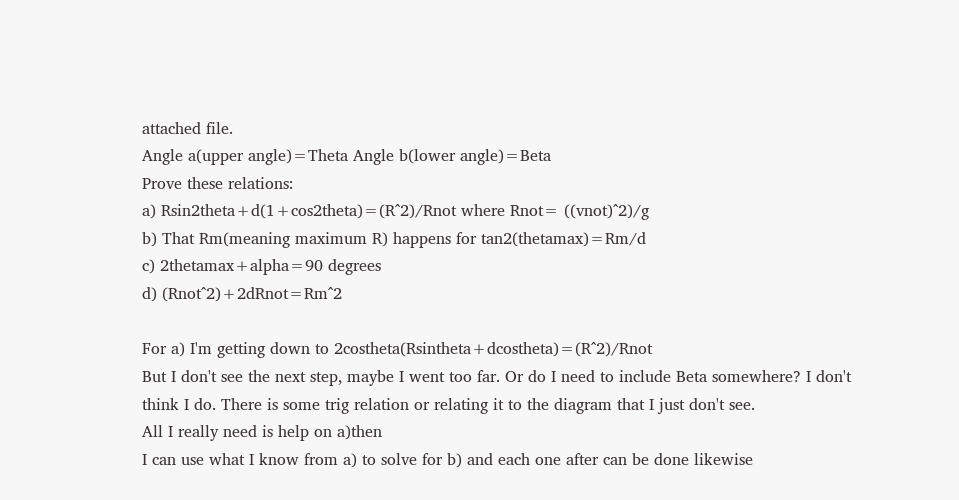attached file.
Angle a(upper angle)=Theta Angle b(lower angle)=Beta
Prove these relations:
a) Rsin2theta+d(1+cos2theta)=(R^2)/Rnot where Rnot= ((vnot)^2)/g
b) That Rm(meaning maximum R) happens for tan2(thetamax)=Rm/d
c) 2thetamax+alpha=90 degrees
d) (Rnot^2)+2dRnot=Rm^2

For a) I'm getting down to 2costheta(Rsintheta+dcostheta)=(R^2)/Rnot
But I don't see the next step, maybe I went too far. Or do I need to include Beta somewhere? I don't think I do. There is some trig relation or relating it to the diagram that I just don't see.
All I really need is help on a)then
I can use what I know from a) to solve for b) and each one after can be done likewise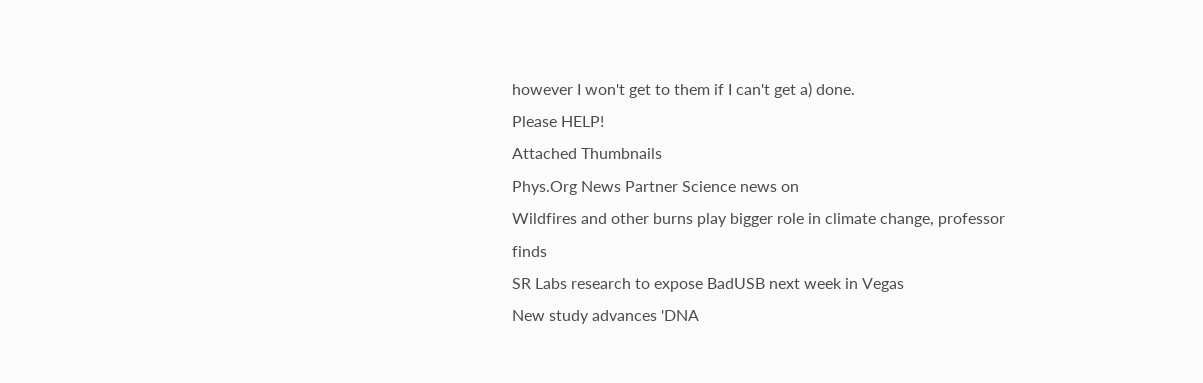however I won't get to them if I can't get a) done.
Please HELP!
Attached Thumbnails
Phys.Org News Partner Science news on
Wildfires and other burns play bigger role in climate change, professor finds
SR Labs research to expose BadUSB next week in Vegas
New study advances 'DNA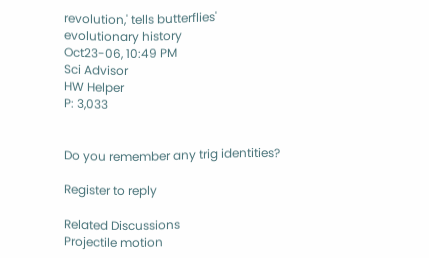revolution,' tells butterflies' evolutionary history
Oct23-06, 10:49 PM
Sci Advisor
HW Helper
P: 3,033


Do you remember any trig identities?

Register to reply

Related Discussions
Projectile motion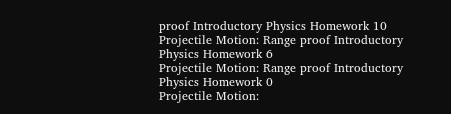proof Introductory Physics Homework 10
Projectile Motion: Range proof Introductory Physics Homework 6
Projectile Motion: Range proof Introductory Physics Homework 0
Projectile Motion: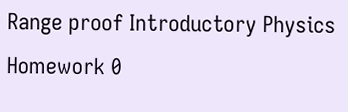Range proof Introductory Physics Homework 0